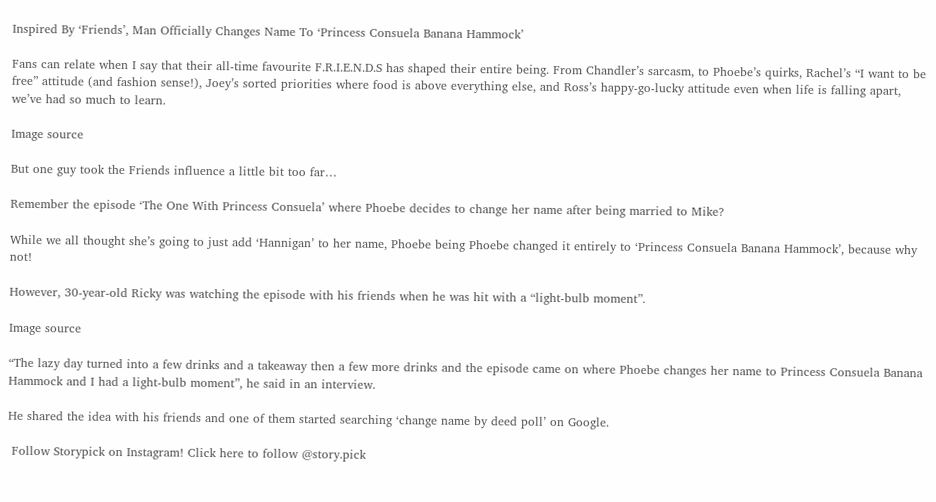Inspired By ‘Friends’, Man Officially Changes Name To ‘Princess Consuela Banana Hammock’

Fans can relate when I say that their all-time favourite F.R.I.E.N.D.S has shaped their entire being. From Chandler’s sarcasm, to Phoebe’s quirks, Rachel’s “I want to be free” attitude (and fashion sense!), Joey’s sorted priorities where food is above everything else, and Ross’s happy-go-lucky attitude even when life is falling apart, we’ve had so much to learn.

Image source

But one guy took the Friends influence a little bit too far…

Remember the episode ‘The One With Princess Consuela’ where Phoebe decides to change her name after being married to Mike?

While we all thought she’s going to just add ‘Hannigan’ to her name, Phoebe being Phoebe changed it entirely to ‘Princess Consuela Banana Hammock’, because why not!

However, 30-year-old Ricky was watching the episode with his friends when he was hit with a “light-bulb moment”.

Image source

“The lazy day turned into a few drinks and a takeaway then a few more drinks and the episode came on where Phoebe changes her name to Princess Consuela Banana Hammock and I had a light-bulb moment”, he said in an interview.

He shared the idea with his friends and one of them started searching ‘change name by deed poll’ on Google.

 Follow Storypick on Instagram! Click here to follow @story.pick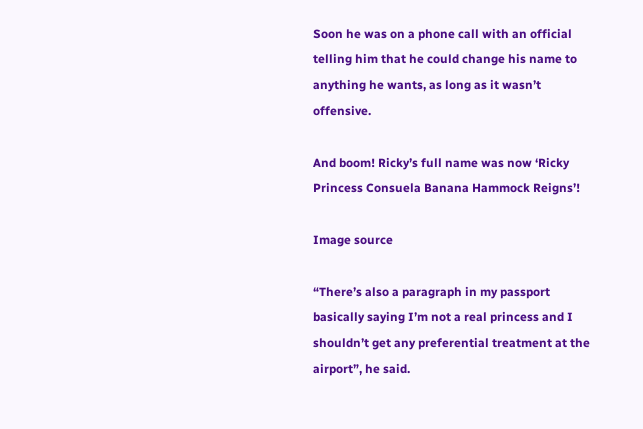Soon he was on a phone call with an official telling him that he could change his name to anything he wants, as long as it wasn’t offensive.

And boom! Ricky’s full name was now ‘Ricky Princess Consuela Banana Hammock Reigns’!

Image source

“There’s also a paragraph in my passport basically saying I’m not a real princess and I shouldn’t get any preferential treatment at the airport”, he said.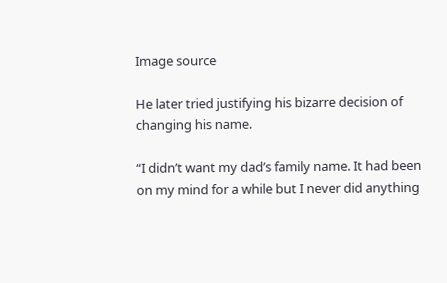Image source

He later tried justifying his bizarre decision of changing his name.

“I didn’t want my dad’s family name. It had been on my mind for a while but I never did anything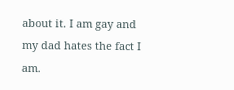about it. I am gay and my dad hates the fact I am.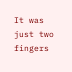It was just two fingers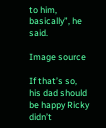to him, basically”, he said.

Image source

If that’s so, his dad should be happy Ricky didn’t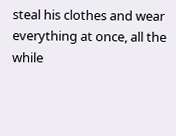steal his clothes and wear everything at once, all the while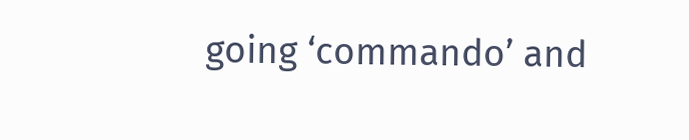going ‘commando’ and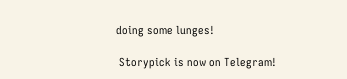doing some lunges!

 Storypick is now on Telegram!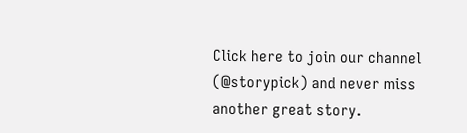Click here to join our channel (@storypick) and never miss another great story.